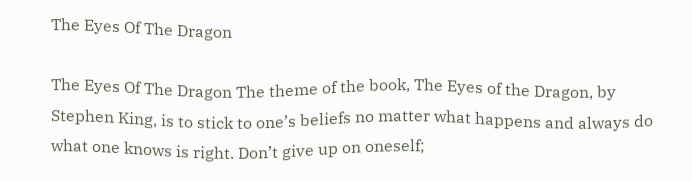The Eyes Of The Dragon

The Eyes Of The Dragon The theme of the book, The Eyes of the Dragon, by Stephen King, is to stick to one’s beliefs no matter what happens and always do what one knows is right. Don’t give up on oneself;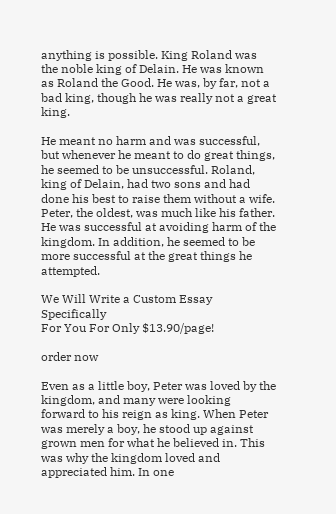anything is possible. King Roland was the noble king of Delain. He was known as Roland the Good. He was, by far, not a bad king, though he was really not a great king.

He meant no harm and was successful, but whenever he meant to do great things, he seemed to be unsuccessful. Roland, king of Delain, had two sons and had done his best to raise them without a wife. Peter, the oldest, was much like his father. He was successful at avoiding harm of the kingdom. In addition, he seemed to be more successful at the great things he attempted.

We Will Write a Custom Essay Specifically
For You For Only $13.90/page!

order now

Even as a little boy, Peter was loved by the kingdom, and many were looking forward to his reign as king. When Peter was merely a boy, he stood up against grown men for what he believed in. This was why the kingdom loved and appreciated him. In one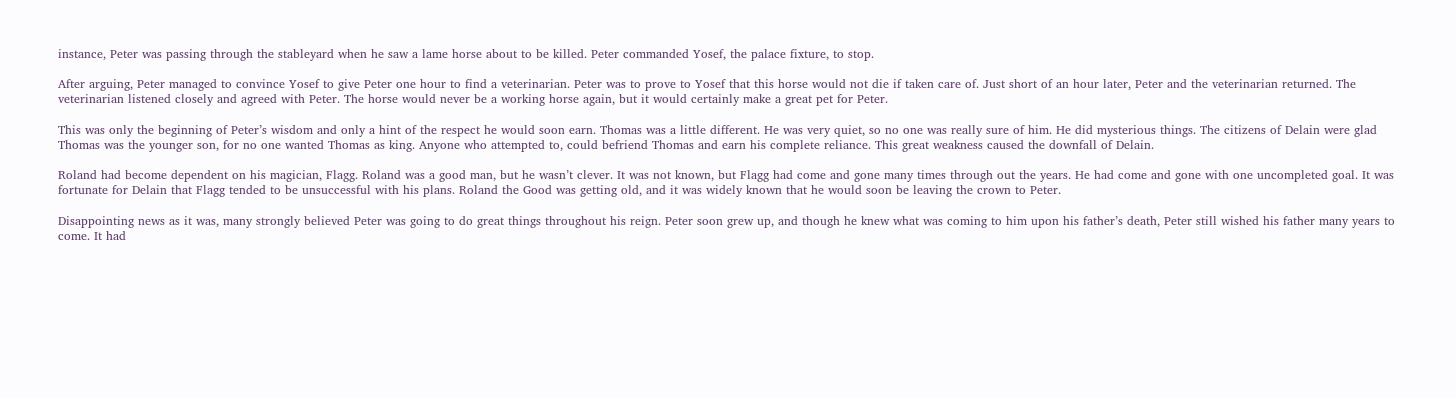instance, Peter was passing through the stableyard when he saw a lame horse about to be killed. Peter commanded Yosef, the palace fixture, to stop.

After arguing, Peter managed to convince Yosef to give Peter one hour to find a veterinarian. Peter was to prove to Yosef that this horse would not die if taken care of. Just short of an hour later, Peter and the veterinarian returned. The veterinarian listened closely and agreed with Peter. The horse would never be a working horse again, but it would certainly make a great pet for Peter.

This was only the beginning of Peter’s wisdom and only a hint of the respect he would soon earn. Thomas was a little different. He was very quiet, so no one was really sure of him. He did mysterious things. The citizens of Delain were glad Thomas was the younger son, for no one wanted Thomas as king. Anyone who attempted to, could befriend Thomas and earn his complete reliance. This great weakness caused the downfall of Delain.

Roland had become dependent on his magician, Flagg. Roland was a good man, but he wasn’t clever. It was not known, but Flagg had come and gone many times through out the years. He had come and gone with one uncompleted goal. It was fortunate for Delain that Flagg tended to be unsuccessful with his plans. Roland the Good was getting old, and it was widely known that he would soon be leaving the crown to Peter.

Disappointing news as it was, many strongly believed Peter was going to do great things throughout his reign. Peter soon grew up, and though he knew what was coming to him upon his father’s death, Peter still wished his father many years to come. It had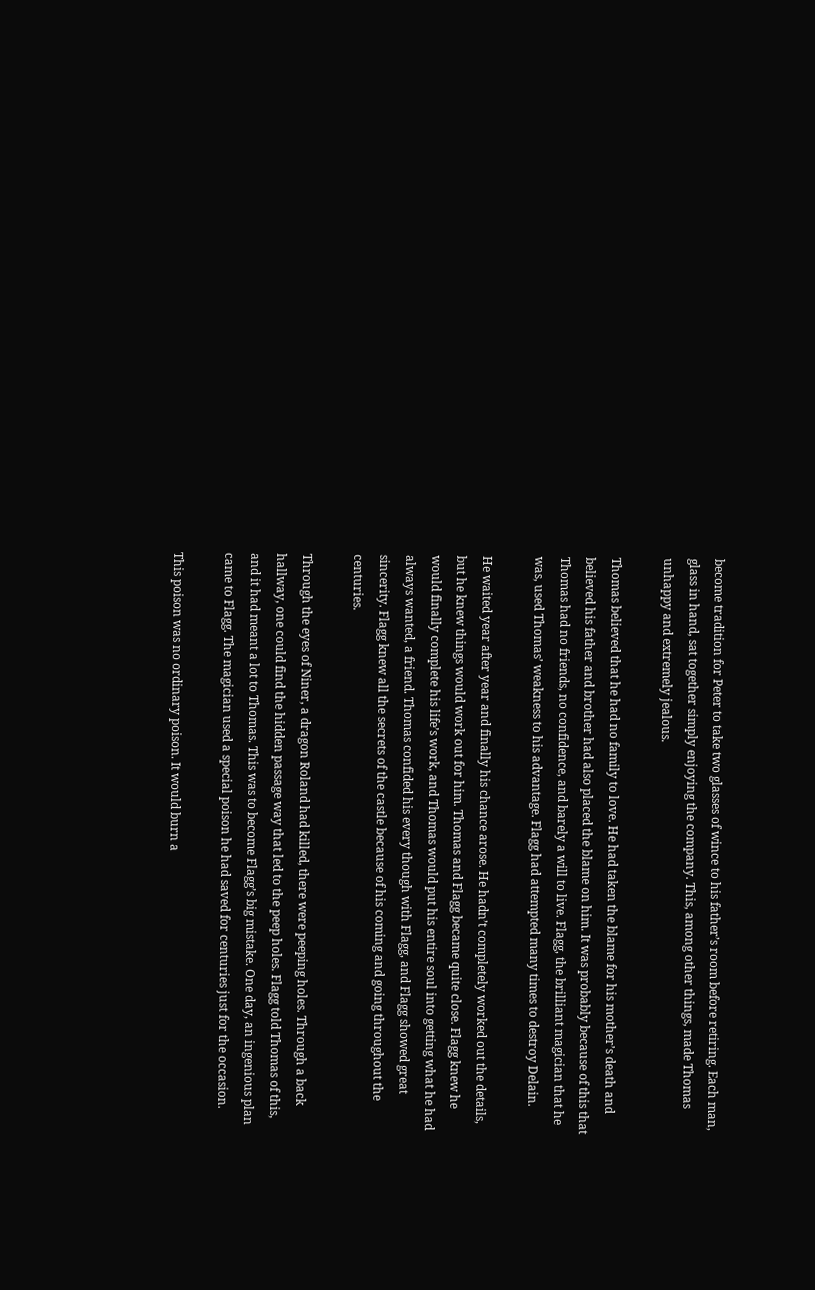become tradition for Peter to take two glasses of wince to his father’s room before retiring. Each man, glass in hand, sat together simply enjoying the company. This, among other things, made Thomas unhappy and extremely jealous.

Thomas believed that he had no family to love. He had taken the blame for his mother’s death and believed his father and brother had also placed the blame on him. It was probably because of this that Thomas had no friends, no confidence, and barely a will to live. Flagg, the brilliant magician that he was, used Thomas’ weakness to his advantage. Flagg had attempted many times to destroy Delain.

He waited year after year and finally his chance arose. He hadn’t completely worked out the details, but he knew things would work out for him. Thomas and Flagg became quite close. Flagg knew he would finally complete his life’s work, and Thomas would put his entire soul into getting what he had always wanted, a friend. Thomas confided his every though with Flagg, and Flagg showed great sincerity. Flagg knew all the secrets of the castle because of his coming and going throughout the centuries.

Through the eyes of Niner, a dragon Roland had killed, there were peeping holes. Through a back hallway, one could find the hidden passage way that led to the peep holes. Flagg told Thomas of this, and it had meant a lot to Thomas. This was to become Flagg’s big mistake. One day, an ingenious plan came to Flagg. The magician used a special poison he had saved for centuries just for the occasion.

This poison was no ordinary poison. It would burn a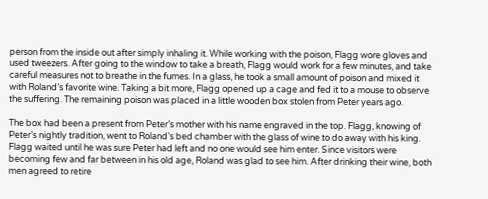person from the inside out after simply inhaling it. While working with the poison, Flagg wore gloves and used tweezers. After going to the window to take a breath, Flagg would work for a few minutes, and take careful measures not to breathe in the fumes. In a glass, he took a small amount of poison and mixed it with Roland’s favorite wine. Taking a bit more, Flagg opened up a cage and fed it to a mouse to observe the suffering. The remaining poison was placed in a little wooden box stolen from Peter years ago.

The box had been a present from Peter’s mother with his name engraved in the top. Flagg, knowing of Peter’s nightly tradition, went to Roland’s bed chamber with the glass of wine to do away with his king. Flagg waited until he was sure Peter had left and no one would see him enter. Since visitors were becoming few and far between in his old age, Roland was glad to see him. After drinking their wine, both men agreed to retire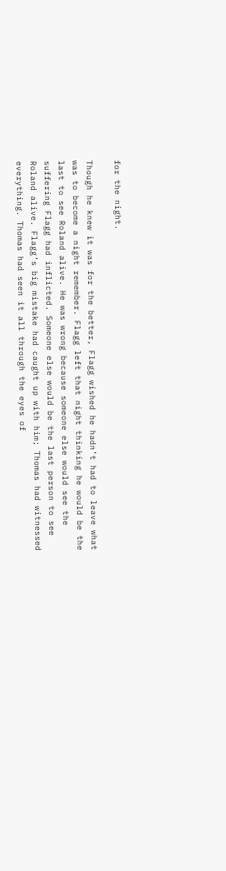for the night.

Though he knew it was for the better, Flagg wished he hadn’t had to leave what was to become a night remember. Flagg left that night thinking he would be the last to see Roland alive. He was wrong because someone else would see the suffering Flagg had inflicted. Someone else would be the last person to see Roland alive. Flagg’s big mistake had caught up with him; Thomas had witnessed everything. Thomas had seen it all through the eyes of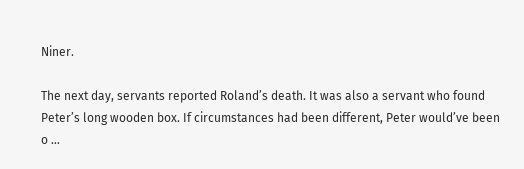Niner.

The next day, servants reported Roland’s death. It was also a servant who found Peter’s long wooden box. If circumstances had been different, Peter would’ve been o …